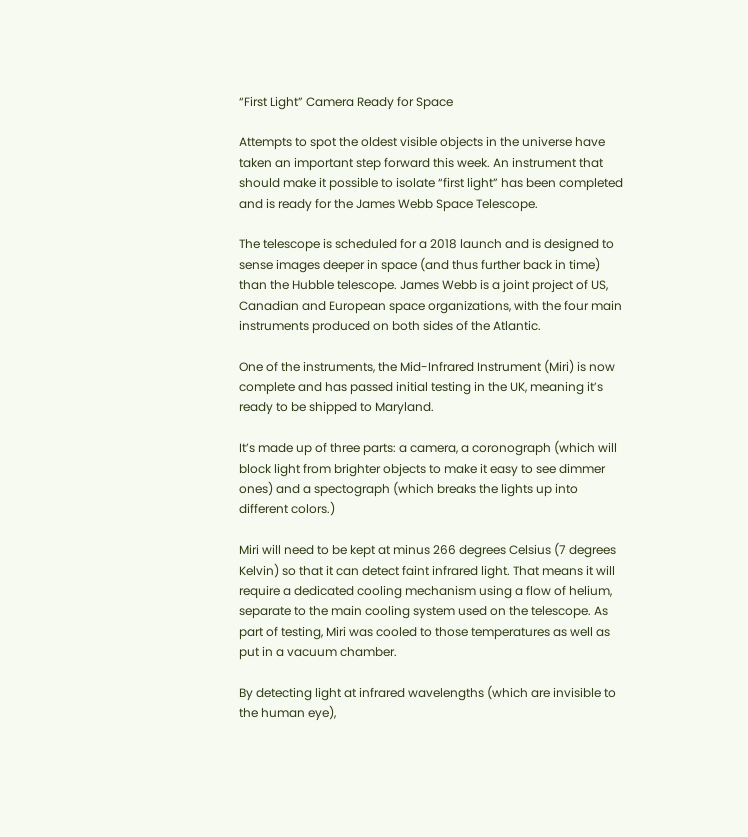“First Light” Camera Ready for Space

Attempts to spot the oldest visible objects in the universe have taken an important step forward this week. An instrument that should make it possible to isolate “first light” has been completed and is ready for the James Webb Space Telescope.

The telescope is scheduled for a 2018 launch and is designed to sense images deeper in space (and thus further back in time) than the Hubble telescope. James Webb is a joint project of US, Canadian and European space organizations, with the four main instruments produced on both sides of the Atlantic.

One of the instruments, the Mid-Infrared Instrument (Miri) is now complete and has passed initial testing in the UK, meaning it’s ready to be shipped to Maryland.

It’s made up of three parts: a camera, a coronograph (which will block light from brighter objects to make it easy to see dimmer ones) and a spectograph (which breaks the lights up into different colors.)

Miri will need to be kept at minus 266 degrees Celsius (7 degrees Kelvin) so that it can detect faint infrared light. That means it will require a dedicated cooling mechanism using a flow of helium, separate to the main cooling system used on the telescope. As part of testing, Miri was cooled to those temperatures as well as put in a vacuum chamber.

By detecting light at infrared wavelengths (which are invisible to the human eye),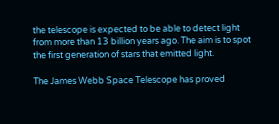the telescope is expected to be able to detect light from more than 13 billion years ago. The aim is to spot the first generation of stars that emitted light.

The James Webb Space Telescope has proved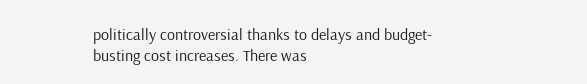politically controversial thanks to delays and budget-busting cost increases. There was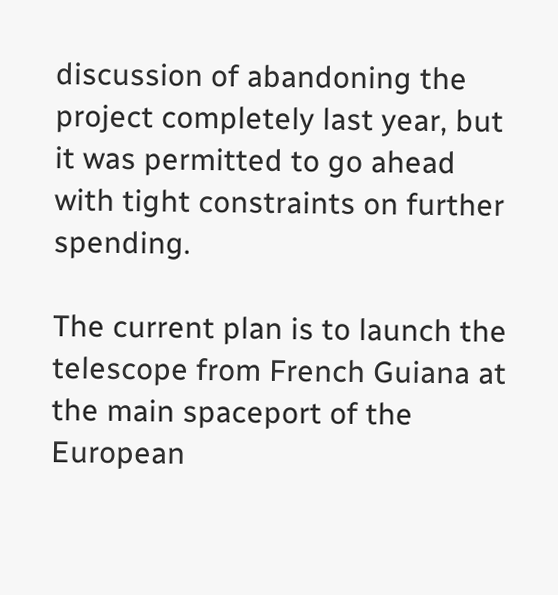discussion of abandoning the project completely last year, but it was permitted to go ahead with tight constraints on further spending.

The current plan is to launch the telescope from French Guiana at the main spaceport of the European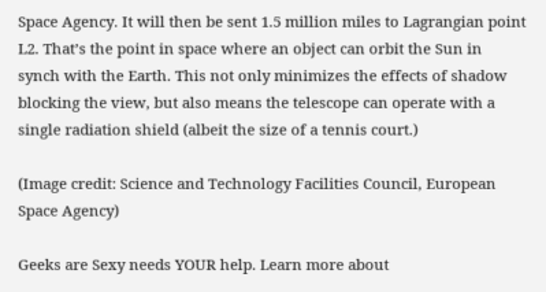Space Agency. It will then be sent 1.5 million miles to Lagrangian point L2. That’s the point in space where an object can orbit the Sun in synch with the Earth. This not only minimizes the effects of shadow blocking the view, but also means the telescope can operate with a single radiation shield (albeit the size of a tennis court.)

(Image credit: Science and Technology Facilities Council, European Space Agency)

Geeks are Sexy needs YOUR help. Learn more about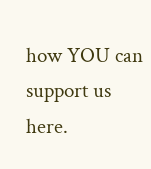how YOU can support us here.